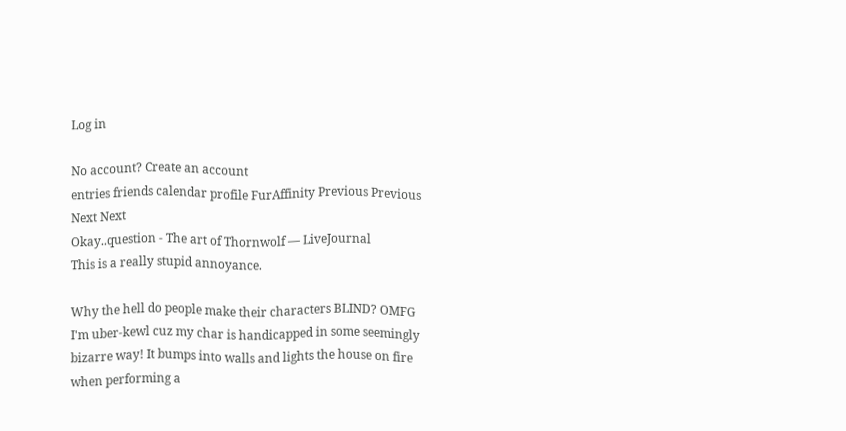Log in

No account? Create an account
entries friends calendar profile FurAffinity Previous Previous Next Next
Okay..question - The art of Thornwolf — LiveJournal
This is a really stupid annoyance.

Why the hell do people make their characters BLIND? OMFG I'm uber-kewl cuz my char is handicapped in some seemingly bizarre way! It bumps into walls and lights the house on fire when performing a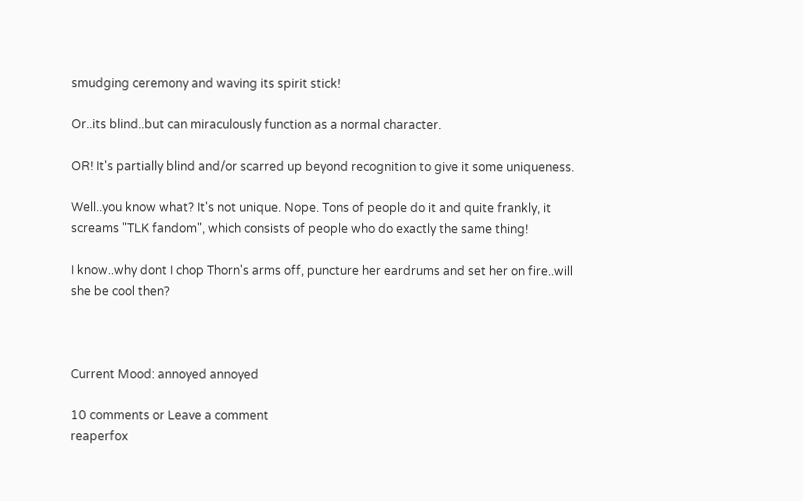smudging ceremony and waving its spirit stick!

Or..its blind..but can miraculously function as a normal character.

OR! It's partially blind and/or scarred up beyond recognition to give it some uniqueness.

Well..you know what? It's not unique. Nope. Tons of people do it and quite frankly, it screams "TLK fandom", which consists of people who do exactly the same thing!

I know..why dont I chop Thorn's arms off, puncture her eardrums and set her on fire..will she be cool then?



Current Mood: annoyed annoyed

10 comments or Leave a comment
reaperfox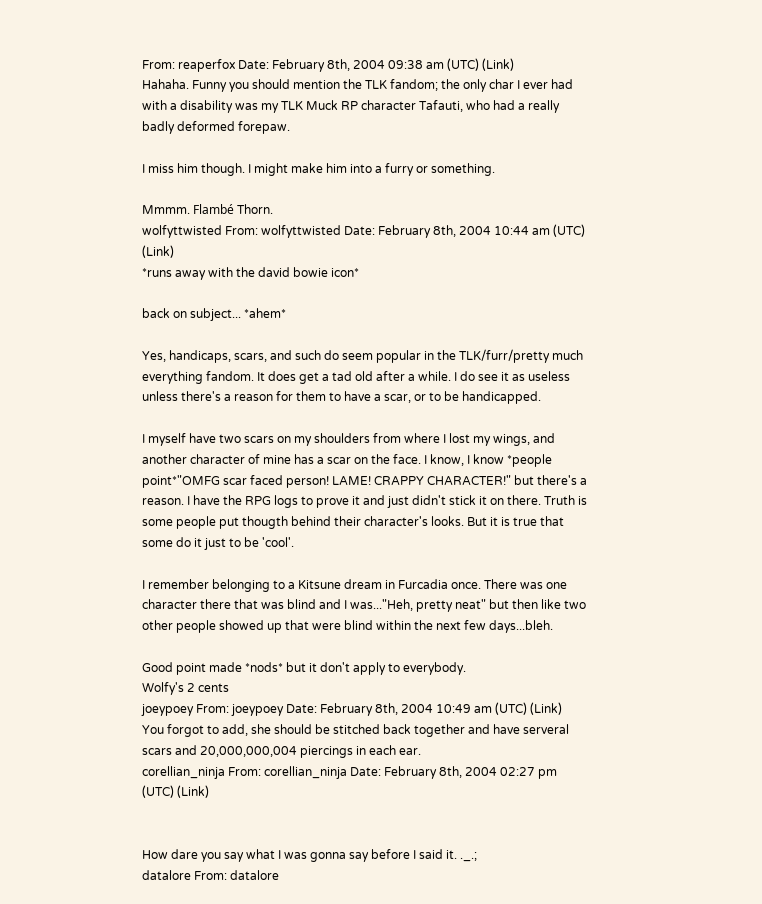From: reaperfox Date: February 8th, 2004 09:38 am (UTC) (Link)
Hahaha. Funny you should mention the TLK fandom; the only char I ever had with a disability was my TLK Muck RP character Tafauti, who had a really badly deformed forepaw.

I miss him though. I might make him into a furry or something.

Mmmm. Flambé Thorn.
wolfyttwisted From: wolfyttwisted Date: February 8th, 2004 10:44 am (UTC) (Link)
*runs away with the david bowie icon*

back on subject... *ahem*

Yes, handicaps, scars, and such do seem popular in the TLK/furr/pretty much everything fandom. It does get a tad old after a while. I do see it as useless unless there's a reason for them to have a scar, or to be handicapped.

I myself have two scars on my shoulders from where I lost my wings, and another character of mine has a scar on the face. I know, I know *people point*"OMFG scar faced person! LAME! CRAPPY CHARACTER!" but there's a reason. I have the RPG logs to prove it and just didn't stick it on there. Truth is some people put thougth behind their character's looks. But it is true that some do it just to be 'cool'.

I remember belonging to a Kitsune dream in Furcadia once. There was one character there that was blind and I was..."Heh, pretty neat" but then like two other people showed up that were blind within the next few days...bleh.

Good point made *nods* but it don't apply to everybody.
Wolfy's 2 cents
joeypoey From: joeypoey Date: February 8th, 2004 10:49 am (UTC) (Link)
You forgot to add, she should be stitched back together and have serveral scars and 20,000,000,004 piercings in each ear.
corellian_ninja From: corellian_ninja Date: February 8th, 2004 02:27 pm (UTC) (Link)


How dare you say what I was gonna say before I said it. ._.;
datalore From: datalore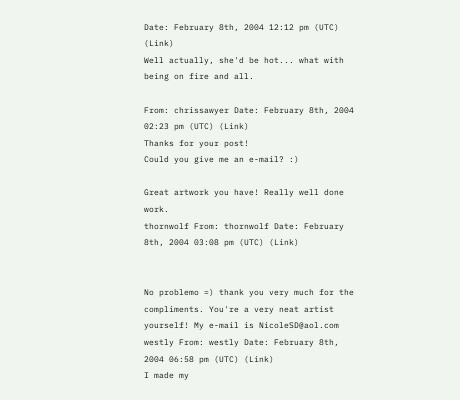Date: February 8th, 2004 12:12 pm (UTC) (Link)
Well actually, she'd be hot... what with being on fire and all.

From: chrissawyer Date: February 8th, 2004 02:23 pm (UTC) (Link)
Thanks for your post!
Could you give me an e-mail? :)

Great artwork you have! Really well done work.
thornwolf From: thornwolf Date: February 8th, 2004 03:08 pm (UTC) (Link)


No problemo =) thank you very much for the compliments. You're a very neat artist yourself! My e-mail is NicoleSD@aol.com
westly From: westly Date: February 8th, 2004 06:58 pm (UTC) (Link)
I made my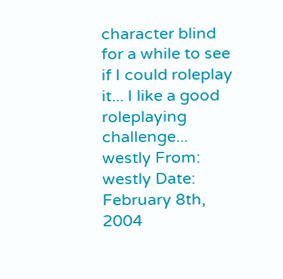character blind for a while to see if I could roleplay it... I like a good roleplaying challenge...
westly From: westly Date: February 8th, 2004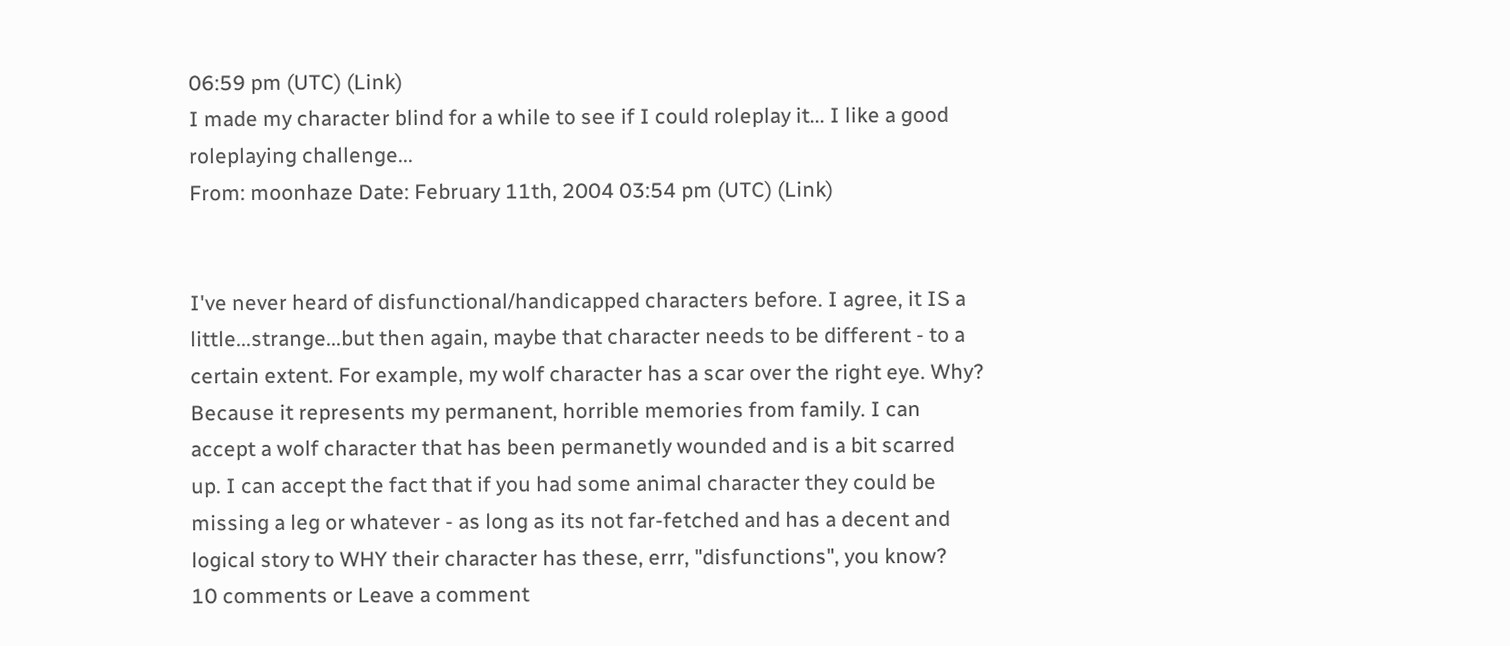06:59 pm (UTC) (Link)
I made my character blind for a while to see if I could roleplay it... I like a good roleplaying challenge...
From: moonhaze Date: February 11th, 2004 03:54 pm (UTC) (Link)


I've never heard of disfunctional/handicapped characters before. I agree, it IS a little...strange...but then again, maybe that character needs to be different - to a certain extent. For example, my wolf character has a scar over the right eye. Why? Because it represents my permanent, horrible memories from family. I can accept a wolf character that has been permanetly wounded and is a bit scarred up. I can accept the fact that if you had some animal character they could be missing a leg or whatever - as long as its not far-fetched and has a decent and logical story to WHY their character has these, errr, "disfunctions", you know?
10 comments or Leave a comment